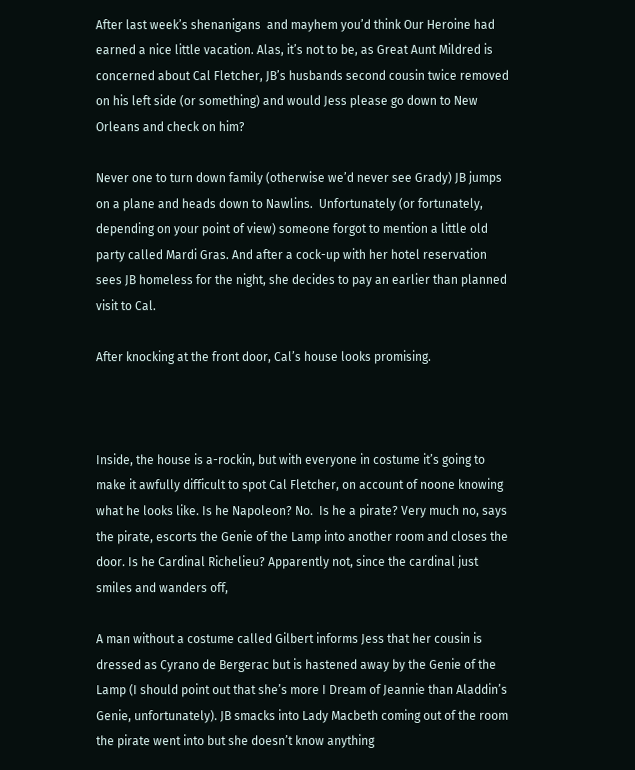After last week’s shenanigans  and mayhem you’d think Our Heroine had earned a nice little vacation. Alas, it’s not to be, as Great Aunt Mildred is concerned about Cal Fletcher, JB’s husbands second cousin twice removed on his left side (or something) and would Jess please go down to New Orleans and check on him?

Never one to turn down family (otherwise we’d never see Grady) JB jumps on a plane and heads down to Nawlins.  Unfortunately (or fortunately, depending on your point of view) someone forgot to mention a little old party called Mardi Gras. And after a cock-up with her hotel reservation sees JB homeless for the night, she decides to pay an earlier than planned visit to Cal.

After knocking at the front door, Cal’s house looks promising.



Inside, the house is a-rockin, but with everyone in costume it’s going to make it awfully difficult to spot Cal Fletcher, on account of noone knowing what he looks like. Is he Napoleon? No.  Is he a pirate? Very much no, says the pirate, escorts the Genie of the Lamp into another room and closes the door. Is he Cardinal Richelieu? Apparently not, since the cardinal just smiles and wanders off,

A man without a costume called Gilbert informs Jess that her cousin is dressed as Cyrano de Bergerac but is hastened away by the Genie of the Lamp (I should point out that she’s more I Dream of Jeannie than Aladdin’s Genie, unfortunately). JB smacks into Lady Macbeth coming out of the room the pirate went into but she doesn’t know anything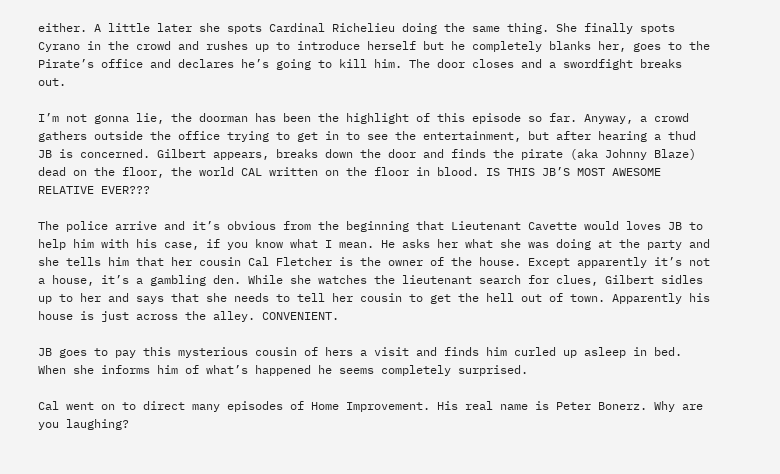either. A little later she spots Cardinal Richelieu doing the same thing. She finally spots Cyrano in the crowd and rushes up to introduce herself but he completely blanks her, goes to the Pirate’s office and declares he’s going to kill him. The door closes and a swordfight breaks out.

I’m not gonna lie, the doorman has been the highlight of this episode so far. Anyway, a crowd gathers outside the office trying to get in to see the entertainment, but after hearing a thud JB is concerned. Gilbert appears, breaks down the door and finds the pirate (aka Johnny Blaze) dead on the floor, the world CAL written on the floor in blood. IS THIS JB’S MOST AWESOME RELATIVE EVER???

The police arrive and it’s obvious from the beginning that Lieutenant Cavette would loves JB to help him with his case, if you know what I mean. He asks her what she was doing at the party and she tells him that her cousin Cal Fletcher is the owner of the house. Except apparently it’s not a house, it’s a gambling den. While she watches the lieutenant search for clues, Gilbert sidles up to her and says that she needs to tell her cousin to get the hell out of town. Apparently his house is just across the alley. CONVENIENT.

JB goes to pay this mysterious cousin of hers a visit and finds him curled up asleep in bed. When she informs him of what’s happened he seems completely surprised.

Cal went on to direct many episodes of Home Improvement. His real name is Peter Bonerz. Why are you laughing?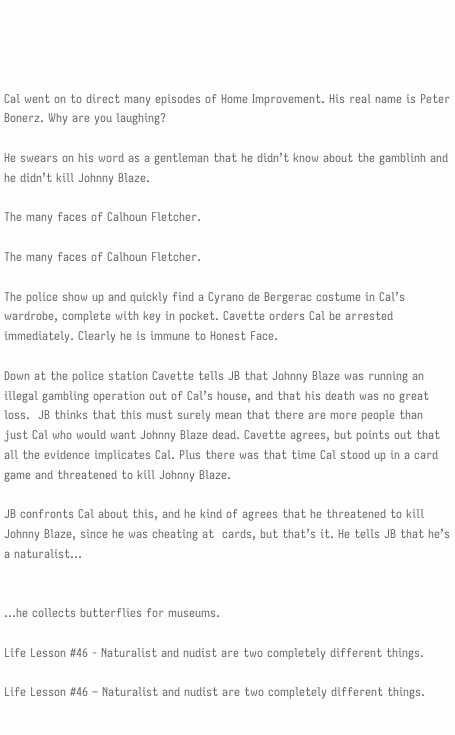Cal went on to direct many episodes of Home Improvement. His real name is Peter Bonerz. Why are you laughing?

He swears on his word as a gentleman that he didn’t know about the gamblinh and he didn’t kill Johnny Blaze.

The many faces of Calhoun Fletcher.

The many faces of Calhoun Fletcher.

The police show up and quickly find a Cyrano de Bergerac costume in Cal’s wardrobe, complete with key in pocket. Cavette orders Cal be arrested immediately. Clearly he is immune to Honest Face.

Down at the police station Cavette tells JB that Johnny Blaze was running an illegal gambling operation out of Cal’s house, and that his death was no great loss.  JB thinks that this must surely mean that there are more people than just Cal who would want Johnny Blaze dead. Cavette agrees, but points out that all the evidence implicates Cal. Plus there was that time Cal stood up in a card game and threatened to kill Johnny Blaze.

JB confronts Cal about this, and he kind of agrees that he threatened to kill Johnny Blaze, since he was cheating at  cards, but that’s it. He tells JB that he’s a naturalist…


…he collects butterflies for museums.

Life Lesson #46 - Naturalist and nudist are two completely different things.

Life Lesson #46 – Naturalist and nudist are two completely different things.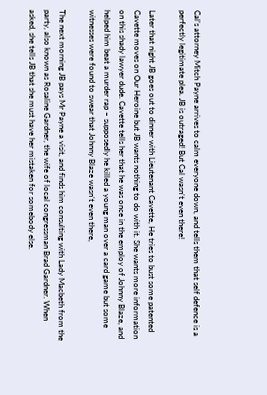Cal’s attorney Mitch Payne arrives to calm everyone down, and tells them that self defence is a perfectly legitimate plea. JB is outraged! But Cal wasn’t even there!

Later that night JB goes out to dinner with Lieutenant Cavette, He tries to bust some patented Cavette moves on Our Heroine but JB wants nothing to do with it. She wants more information on this shady lawyer dude. Cavette tells her that he was once in the employ of Johnny Blaze, and helped him beat a murder rap – supposedly he killed a young man over a card game but some witnesses were found to swear that Johnny Blaze wasn’t even there,

The next morning JB pays Mr Payne a visit, and finds him consulting with Lady Macbeth from the party, also known as Rosaline Gardner, the wife of local congressman Brad Gardner. When asked, she tells JB that she must have her mistaken for somebody else.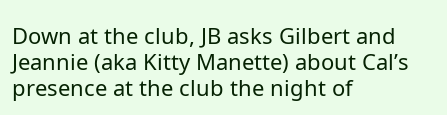Down at the club, JB asks Gilbert and Jeannie (aka Kitty Manette) about Cal’s presence at the club the night of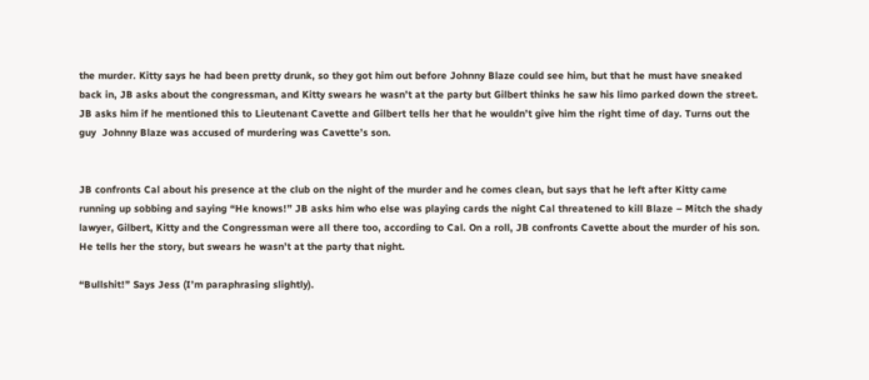the murder. Kitty says he had been pretty drunk, so they got him out before Johnny Blaze could see him, but that he must have sneaked back in, JB asks about the congressman, and Kitty swears he wasn’t at the party but Gilbert thinks he saw his limo parked down the street. JB asks him if he mentioned this to Lieutenant Cavette and Gilbert tells her that he wouldn’t give him the right time of day. Turns out the guy  Johnny Blaze was accused of murdering was Cavette’s son.


JB confronts Cal about his presence at the club on the night of the murder and he comes clean, but says that he left after Kitty came running up sobbing and saying “He knows!” JB asks him who else was playing cards the night Cal threatened to kill Blaze – Mitch the shady lawyer, Gilbert, Kitty and the Congressman were all there too, according to Cal. On a roll, JB confronts Cavette about the murder of his son. He tells her the story, but swears he wasn’t at the party that night.

“Bullshit!” Says Jess (I’m paraphrasing slightly).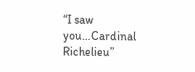“I saw you…Cardinal Richelieu”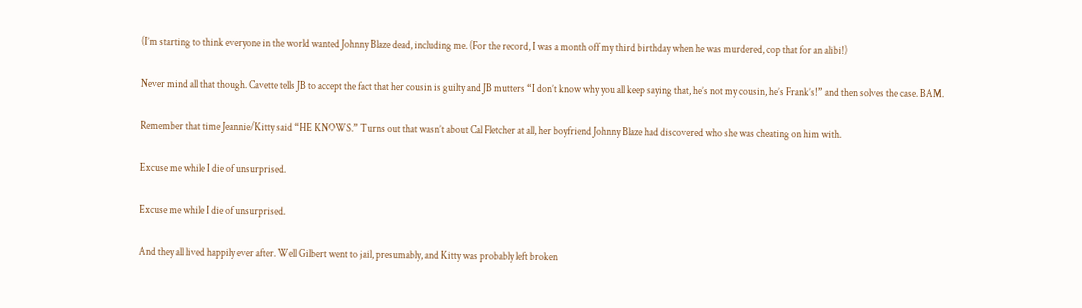(I’m starting to think everyone in the world wanted Johnny Blaze dead, including me. (For the record, I was a month off my third birthday when he was murdered, cop that for an alibi!)

Never mind all that though. Cavette tells JB to accept the fact that her cousin is guilty and JB mutters “I don’t know why you all keep saying that, he’s not my cousin, he’s Frank’s!” and then solves the case. BAM.

Remember that time Jeannie/Kitty said “HE KNOWS.” Turns out that wasn’t about Cal Fletcher at all, her boyfriend Johnny Blaze had discovered who she was cheating on him with.

Excuse me while I die of unsurprised.

Excuse me while I die of unsurprised.

And they all lived happily ever after. Well Gilbert went to jail, presumably, and Kitty was probably left broken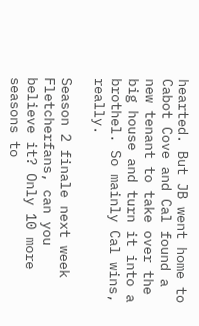hearted. But JB went home to Cabot Cove and Cal found a new tenant to take over the big house and turn it into a brothel. So mainly Cal wins, really.

Season 2 finale next week Fletcherfans, can you believe it? Only 10 more seasons to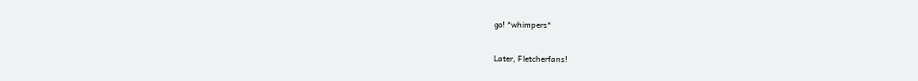go! *whimpers*

Later, Fletcherfans!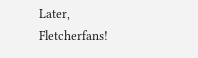Later, Fletcherfans!